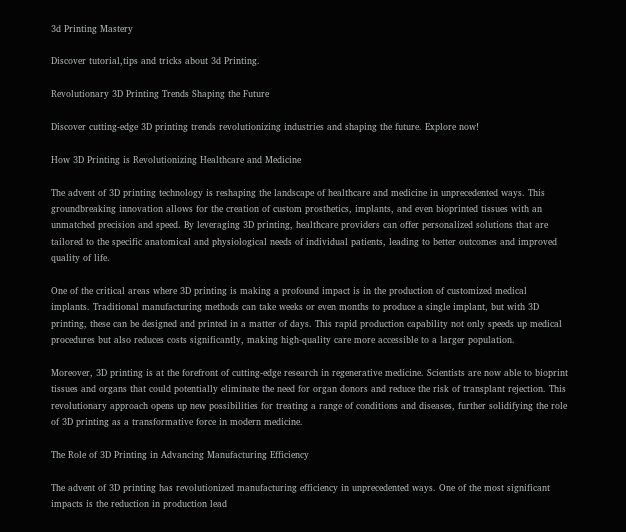3d Printing Mastery

Discover tutorial,tips and tricks about 3d Printing.

Revolutionary 3D Printing Trends Shaping the Future

Discover cutting-edge 3D printing trends revolutionizing industries and shaping the future. Explore now!

How 3D Printing is Revolutionizing Healthcare and Medicine

The advent of 3D printing technology is reshaping the landscape of healthcare and medicine in unprecedented ways. This groundbreaking innovation allows for the creation of custom prosthetics, implants, and even bioprinted tissues with an unmatched precision and speed. By leveraging 3D printing, healthcare providers can offer personalized solutions that are tailored to the specific anatomical and physiological needs of individual patients, leading to better outcomes and improved quality of life.

One of the critical areas where 3D printing is making a profound impact is in the production of customized medical implants. Traditional manufacturing methods can take weeks or even months to produce a single implant, but with 3D printing, these can be designed and printed in a matter of days. This rapid production capability not only speeds up medical procedures but also reduces costs significantly, making high-quality care more accessible to a larger population.

Moreover, 3D printing is at the forefront of cutting-edge research in regenerative medicine. Scientists are now able to bioprint tissues and organs that could potentially eliminate the need for organ donors and reduce the risk of transplant rejection. This revolutionary approach opens up new possibilities for treating a range of conditions and diseases, further solidifying the role of 3D printing as a transformative force in modern medicine.

The Role of 3D Printing in Advancing Manufacturing Efficiency

The advent of 3D printing has revolutionized manufacturing efficiency in unprecedented ways. One of the most significant impacts is the reduction in production lead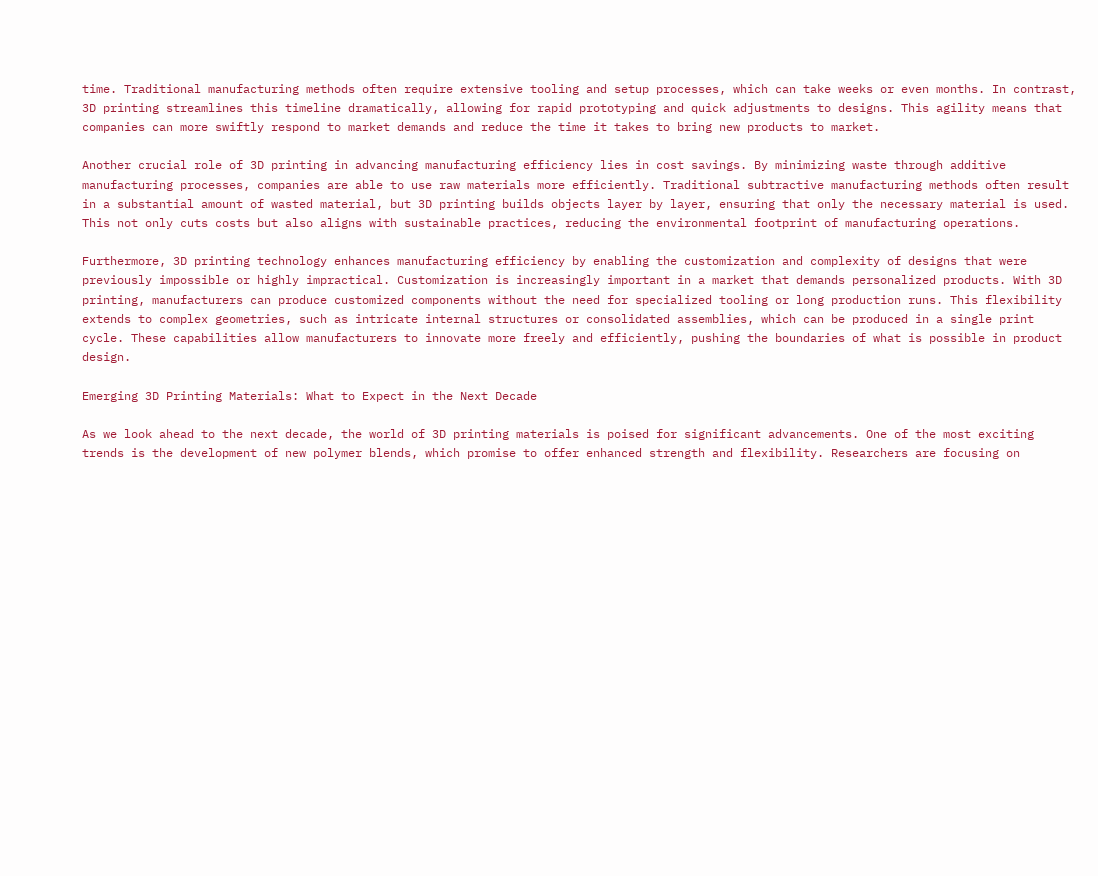time. Traditional manufacturing methods often require extensive tooling and setup processes, which can take weeks or even months. In contrast, 3D printing streamlines this timeline dramatically, allowing for rapid prototyping and quick adjustments to designs. This agility means that companies can more swiftly respond to market demands and reduce the time it takes to bring new products to market.

Another crucial role of 3D printing in advancing manufacturing efficiency lies in cost savings. By minimizing waste through additive manufacturing processes, companies are able to use raw materials more efficiently. Traditional subtractive manufacturing methods often result in a substantial amount of wasted material, but 3D printing builds objects layer by layer, ensuring that only the necessary material is used. This not only cuts costs but also aligns with sustainable practices, reducing the environmental footprint of manufacturing operations.

Furthermore, 3D printing technology enhances manufacturing efficiency by enabling the customization and complexity of designs that were previously impossible or highly impractical. Customization is increasingly important in a market that demands personalized products. With 3D printing, manufacturers can produce customized components without the need for specialized tooling or long production runs. This flexibility extends to complex geometries, such as intricate internal structures or consolidated assemblies, which can be produced in a single print cycle. These capabilities allow manufacturers to innovate more freely and efficiently, pushing the boundaries of what is possible in product design.

Emerging 3D Printing Materials: What to Expect in the Next Decade

As we look ahead to the next decade, the world of 3D printing materials is poised for significant advancements. One of the most exciting trends is the development of new polymer blends, which promise to offer enhanced strength and flexibility. Researchers are focusing on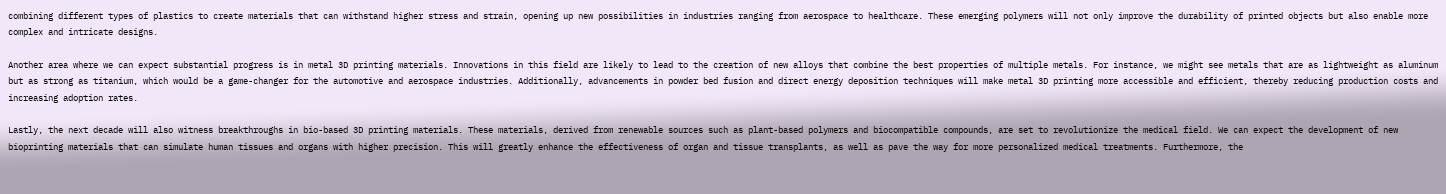combining different types of plastics to create materials that can withstand higher stress and strain, opening up new possibilities in industries ranging from aerospace to healthcare. These emerging polymers will not only improve the durability of printed objects but also enable more complex and intricate designs.

Another area where we can expect substantial progress is in metal 3D printing materials. Innovations in this field are likely to lead to the creation of new alloys that combine the best properties of multiple metals. For instance, we might see metals that are as lightweight as aluminum but as strong as titanium, which would be a game-changer for the automotive and aerospace industries. Additionally, advancements in powder bed fusion and direct energy deposition techniques will make metal 3D printing more accessible and efficient, thereby reducing production costs and increasing adoption rates.

Lastly, the next decade will also witness breakthroughs in bio-based 3D printing materials. These materials, derived from renewable sources such as plant-based polymers and biocompatible compounds, are set to revolutionize the medical field. We can expect the development of new bioprinting materials that can simulate human tissues and organs with higher precision. This will greatly enhance the effectiveness of organ and tissue transplants, as well as pave the way for more personalized medical treatments. Furthermore, the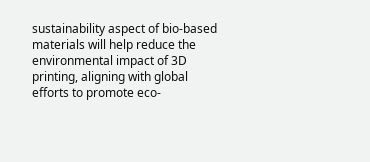sustainability aspect of bio-based materials will help reduce the environmental impact of 3D printing, aligning with global efforts to promote eco-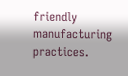friendly manufacturing practices.